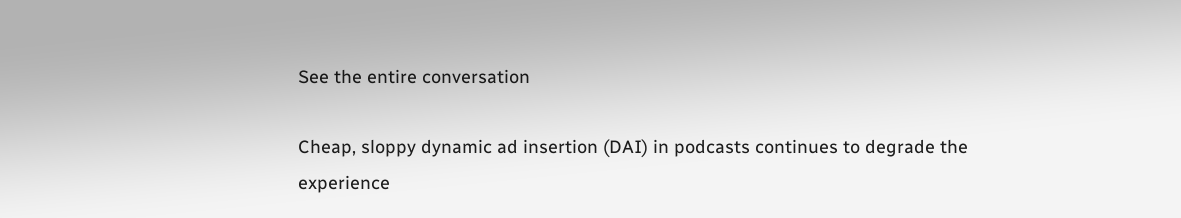See the entire conversation

Cheap, sloppy dynamic ad insertion (DAI) in podcasts continues to degrade the experience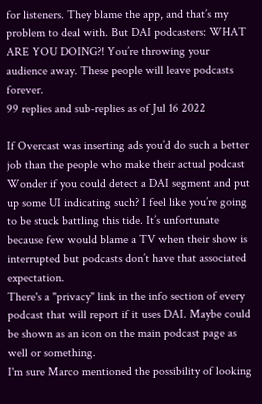for listeners. They blame the app, and that’s my problem to deal with. But DAI podcasters: WHAT ARE YOU DOING?! You’re throwing your audience away. These people will leave podcasts forever.
99 replies and sub-replies as of Jul 16 2022

If Overcast was inserting ads you’d do such a better job than the people who make their actual podcast
Wonder if you could detect a DAI segment and put up some UI indicating such? I feel like you’re going to be stuck battling this tide. It’s unfortunate because few would blame a TV when their show is interrupted but podcasts don’t have that associated expectation.
There's a "privacy" link in the info section of every podcast that will report if it uses DAI. Maybe could be shown as an icon on the main podcast page as well or something.
I'm sure Marco mentioned the possibility of looking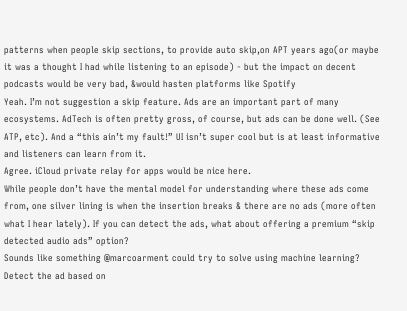patterns when people skip sections, to provide auto skip,on APT years ago(or maybe it was a thought I had while listening to an episode) - but the impact on decent podcasts would be very bad, &would hasten platforms like Spotify
Yeah. I’m not suggestion a skip feature. Ads are an important part of many ecosystems. AdTech is often pretty gross, of course, but ads can be done well. (See ATP, etc). And a “this ain’t my fault!” UI isn’t super cool but is at least informative and listeners can learn from it.
Agree. iCloud private relay for apps would be nice here.
While people don’t have the mental model for understanding where these ads come from, one silver lining is when the insertion breaks & there are no ads (more often what I hear lately). If you can detect the ads, what about offering a premium “skip detected audio ads” option?
Sounds like something @marcoarment could try to solve using machine learning? Detect the ad based on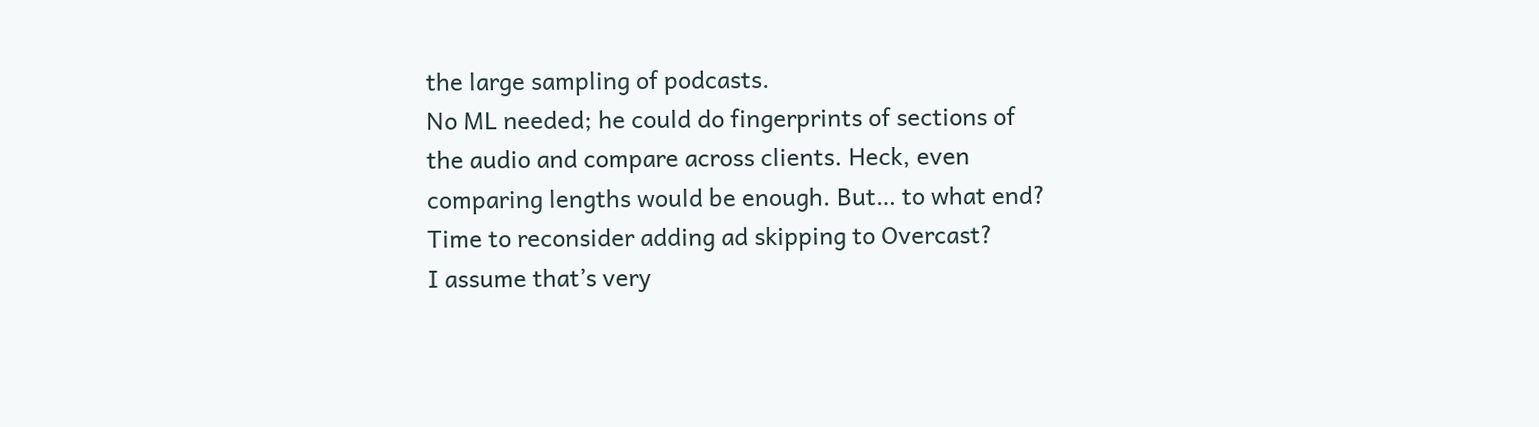the large sampling of podcasts.
No ML needed; he could do fingerprints of sections of the audio and compare across clients. Heck, even comparing lengths would be enough. But… to what end?
Time to reconsider adding ad skipping to Overcast?
I assume that’s very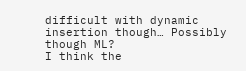difficult with dynamic insertion though… Possibly though ML?
I think the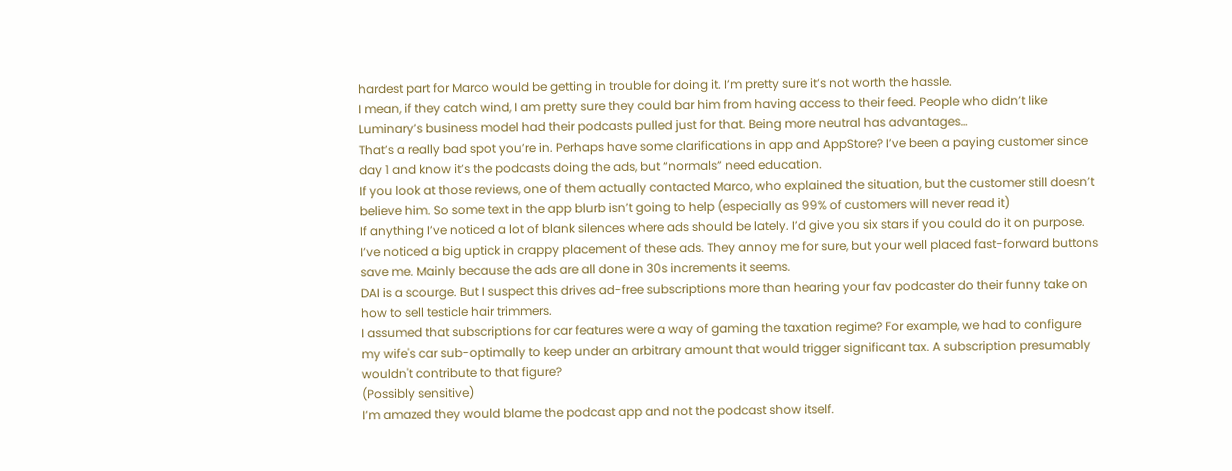hardest part for Marco would be getting in trouble for doing it. I’m pretty sure it’s not worth the hassle.
I mean, if they catch wind, I am pretty sure they could bar him from having access to their feed. People who didn’t like Luminary’s business model had their podcasts pulled just for that. Being more neutral has advantages…
That’s a really bad spot you’re in. Perhaps have some clarifications in app and AppStore? I’ve been a paying customer since day 1 and know it’s the podcasts doing the ads, but “normals” need education.
If you look at those reviews, one of them actually contacted Marco, who explained the situation, but the customer still doesn’t believe him. So some text in the app blurb isn’t going to help (especially as 99% of customers will never read it)
If anything I’ve noticed a lot of blank silences where ads should be lately. I’d give you six stars if you could do it on purpose.
I’ve noticed a big uptick in crappy placement of these ads. They annoy me for sure, but your well placed fast-forward buttons save me. Mainly because the ads are all done in 30s increments it seems.
DAI is a scourge. But I suspect this drives ad-free subscriptions more than hearing your fav podcaster do their funny take on how to sell testicle hair trimmers.
I assumed that subscriptions for car features were a way of gaming the taxation regime? For example, we had to configure my wife's car sub-optimally to keep under an arbitrary amount that would trigger significant tax. A subscription presumably wouldn't contribute to that figure?
(Possibly sensitive)
I’m amazed they would blame the podcast app and not the podcast show itself.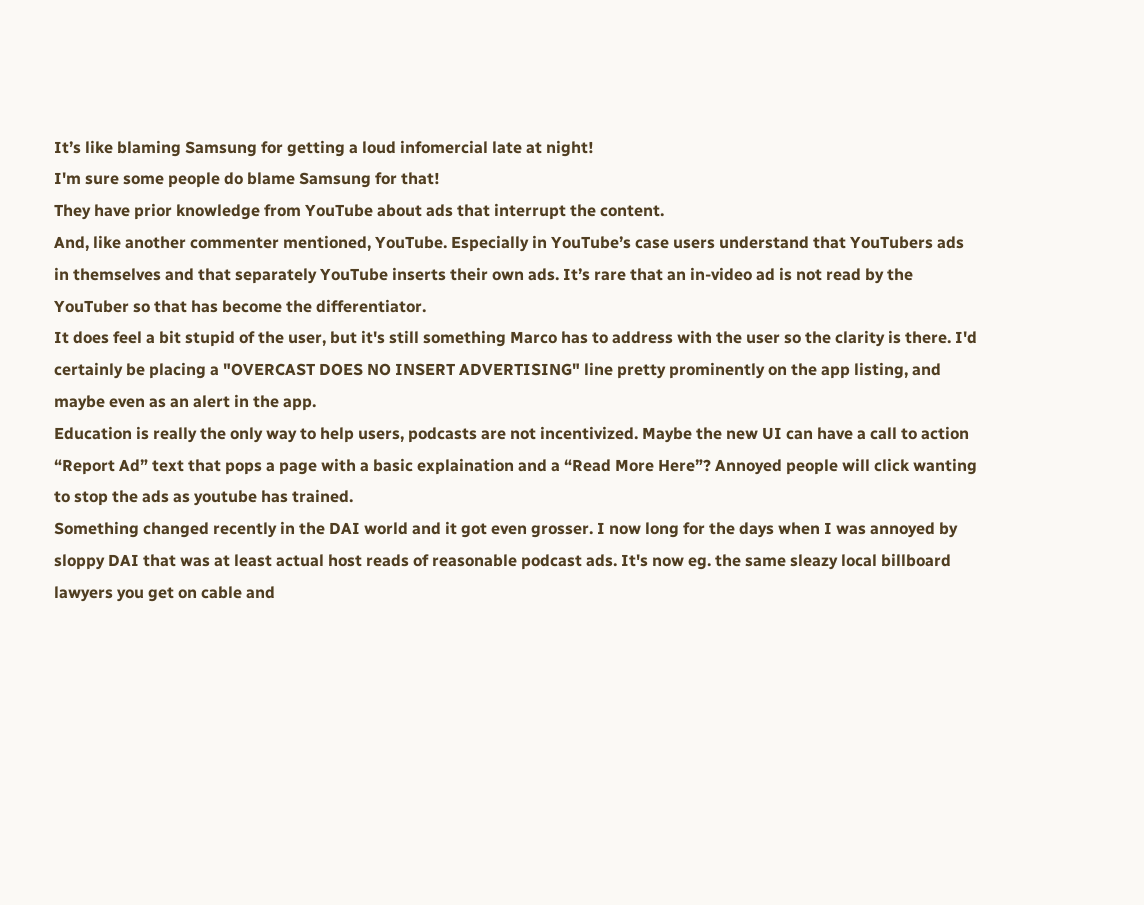It’s like blaming Samsung for getting a loud infomercial late at night!
I'm sure some people do blame Samsung for that!
They have prior knowledge from YouTube about ads that interrupt the content.
And, like another commenter mentioned, YouTube. Especially in YouTube’s case users understand that YouTubers ads in themselves and that separately YouTube inserts their own ads. It’s rare that an in-video ad is not read by the YouTuber so that has become the differentiator.
It does feel a bit stupid of the user, but it's still something Marco has to address with the user so the clarity is there. I'd certainly be placing a "OVERCAST DOES NO INSERT ADVERTISING" line pretty prominently on the app listing, and maybe even as an alert in the app.
Education is really the only way to help users, podcasts are not incentivized. Maybe the new UI can have a call to action “Report Ad” text that pops a page with a basic explaination and a “Read More Here”? Annoyed people will click wanting to stop the ads as youtube has trained.
Something changed recently in the DAI world and it got even grosser. I now long for the days when I was annoyed by sloppy DAI that was at least actual host reads of reasonable podcast ads. It's now eg. the same sleazy local billboard lawyers you get on cable and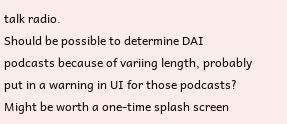talk radio.
Should be possible to determine DAI podcasts because of variing length, probably put in a warning in UI for those podcasts?
Might be worth a one-time splash screen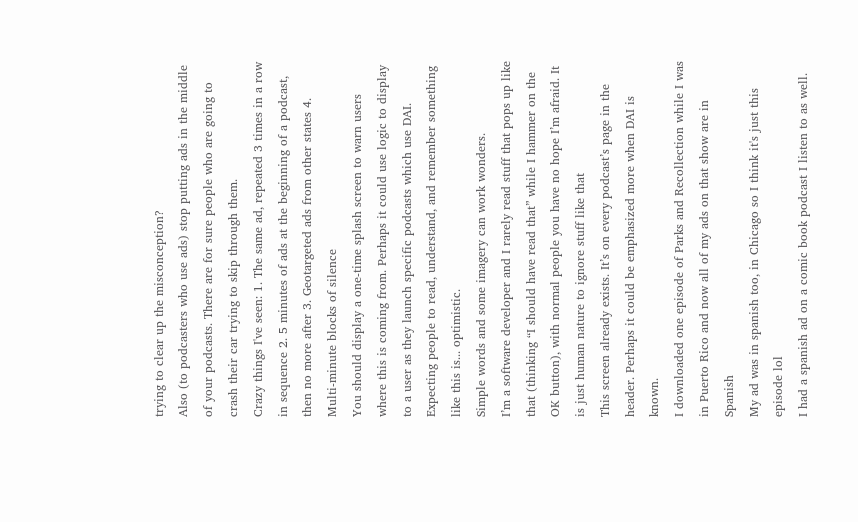trying to clear up the misconception?
Also (to podcasters who use ads) stop putting ads in the middle of your podcasts. There are for sure people who are going to crash their car trying to skip through them.
Crazy things I've seen: 1. The same ad, repeated 3 times in a row in sequence 2. 5 minutes of ads at the beginning of a podcast, then no more after 3. Geotargeted ads from other states 4. Multi-minute blocks of silence
You should display a one-time splash screen to warn users where this is coming from. Perhaps it could use logic to display to a user as they launch specific podcasts which use DAI.
Expecting people to read, understand, and remember something like this is... optimistic.
Simple words and some imagery can work wonders.
I’m a software developer and I rarely read stuff that pops up like that (thinking “I should have read that” while I hammer on the OK button), with normal people you have no hope I’m afraid. It is just human nature to ignore stuff like that
This screen already exists. It’s on every podcast’s page in the header. Perhaps it could be emphasized more when DAI is known.
I downloaded one episode of Parks and Recollection while I was in Puerto Rico and now all of my ads on that show are in Spanish
My ad was in spanish too, in Chicago so I think it's just this episode lol
I had a spanish ad on a comic book podcast I listen to as well.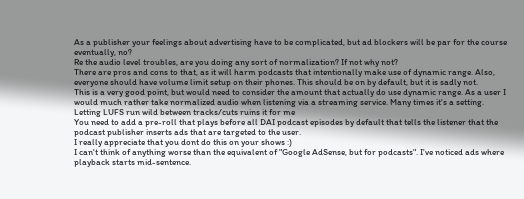As a publisher your feelings about advertising have to be complicated, but ad blockers will be par for the course eventually, no?
Re the audio level troubles, are you doing any sort of normalization? If not why not?
There are pros and cons to that, as it will harm podcasts that intentionally make use of dynamic range. Also, everyone should have volume limit setup on their phones. This should be on by default, but it is sadly not.
This is a very good point, but would need to consider the amount that actually do use dynamic range. As a user I would much rather take normalized audio when listening via a streaming service. Many times it's a setting. Letting LUFS run wild between tracks/cuts ruins it for me
You need to add a pre-roll that plays before all DAI podcast episodes by default that tells the listener that the podcast publisher inserts ads that are targeted to the user.
I really appreciate that you dont do this on your shows :)
I can't think of anything worse than the equivalent of "Google AdSense, but for podcasts". I've noticed ads where playback starts mid-sentence.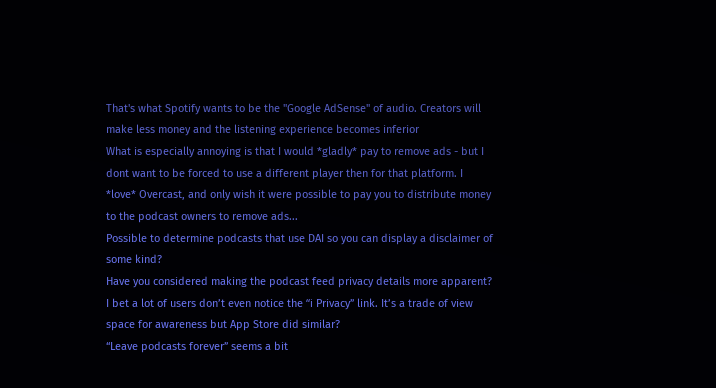That's what Spotify wants to be the "Google AdSense" of audio. Creators will make less money and the listening experience becomes inferior
What is especially annoying is that I would *gladly* pay to remove ads - but I dont want to be forced to use a different player then for that platform. I *love* Overcast, and only wish it were possible to pay you to distribute money to the podcast owners to remove ads...
Possible to determine podcasts that use DAI so you can display a disclaimer of some kind?
Have you considered making the podcast feed privacy details more apparent? I bet a lot of users don’t even notice the “ℹ Privacy” link. It’s a trade of view space for awareness but App Store did similar?
“Leave podcasts forever” seems a bit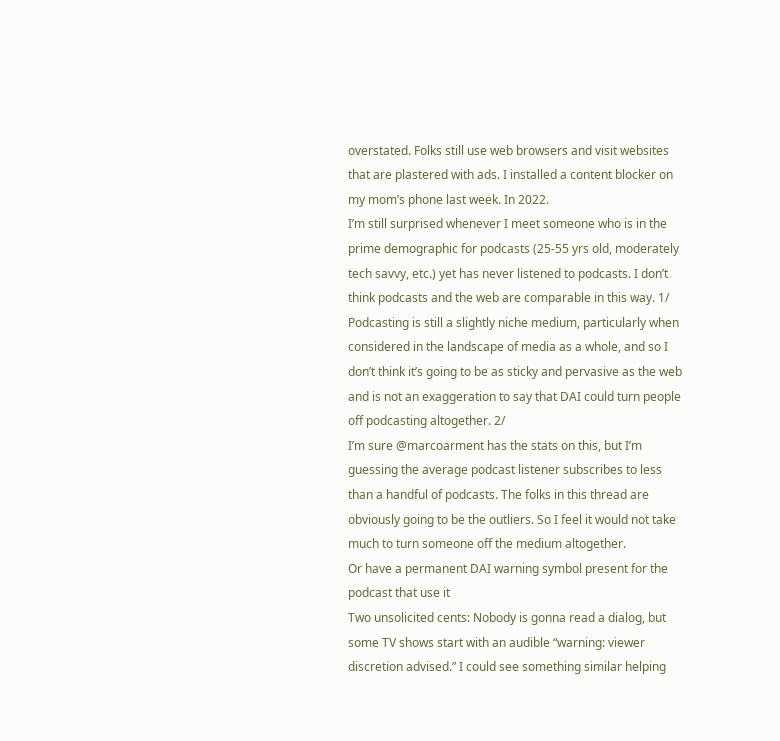overstated. Folks still use web browsers and visit websites that are plastered with ads. I installed a content blocker on my mom’s phone last week. In 2022.
I’m still surprised whenever I meet someone who is in the prime demographic for podcasts (25-55 yrs old, moderately tech savvy, etc.) yet has never listened to podcasts. I don’t think podcasts and the web are comparable in this way. 1/
Podcasting is still a slightly niche medium, particularly when considered in the landscape of media as a whole, and so I don’t think it’s going to be as sticky and pervasive as the web and is not an exaggeration to say that DAI could turn people off podcasting altogether. 2/
I’m sure @marcoarment has the stats on this, but I’m guessing the average podcast listener subscribes to less than a handful of podcasts. The folks in this thread are obviously going to be the outliers. So I feel it would not take much to turn someone off the medium altogether.
Or have a permanent DAI warning symbol present for the podcast that use it
Two unsolicited cents: Nobody is gonna read a dialog, but some TV shows start with an audible “warning: viewer discretion advised.” I could see something similar helping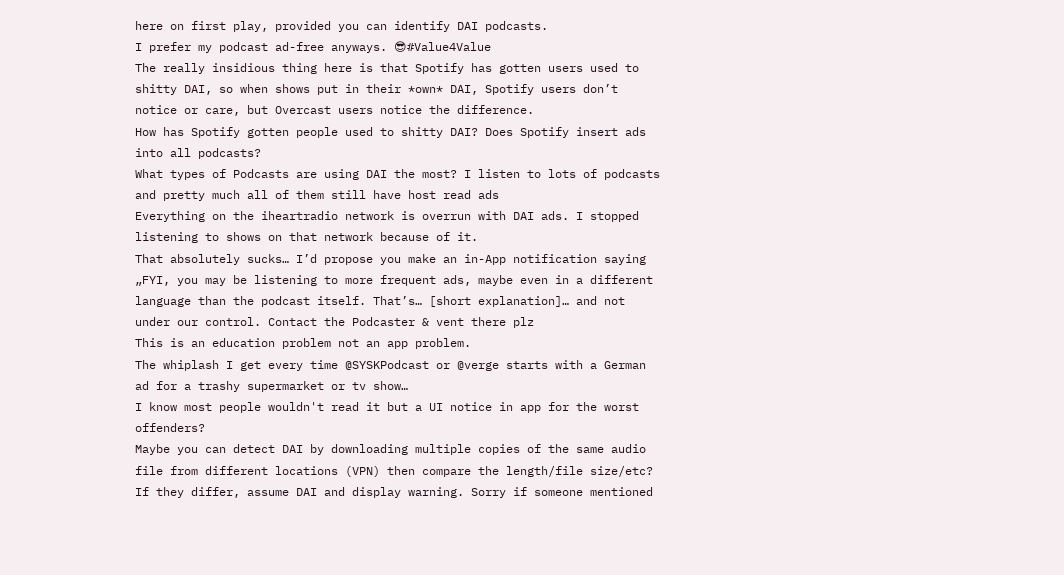here on first play, provided you can identify DAI podcasts.
I prefer my podcast ad-free anyways. 😎#Value4Value
The really insidious thing here is that Spotify has gotten users used to shitty DAI, so when shows put in their *own* DAI, Spotify users don’t notice or care, but Overcast users notice the difference.
How has Spotify gotten people used to shitty DAI? Does Spotify insert ads into all podcasts?
What types of Podcasts are using DAI the most? I listen to lots of podcasts and pretty much all of them still have host read ads
Everything on the iheartradio network is overrun with DAI ads. I stopped listening to shows on that network because of it.
That absolutely sucks… I’d propose you make an in-App notification saying „FYI, you may be listening to more frequent ads, maybe even in a different language than the podcast itself. That’s… [short explanation]… and not under our control. Contact the Podcaster & vent there plz
This is an education problem not an app problem.
The whiplash I get every time @SYSKPodcast or @verge starts with a German ad for a trashy supermarket or tv show…
I know most people wouldn't read it but a UI notice in app for the worst offenders?
Maybe you can detect DAI by downloading multiple copies of the same audio file from different locations (VPN) then compare the length/file size/etc? If they differ, assume DAI and display warning. Sorry if someone mentioned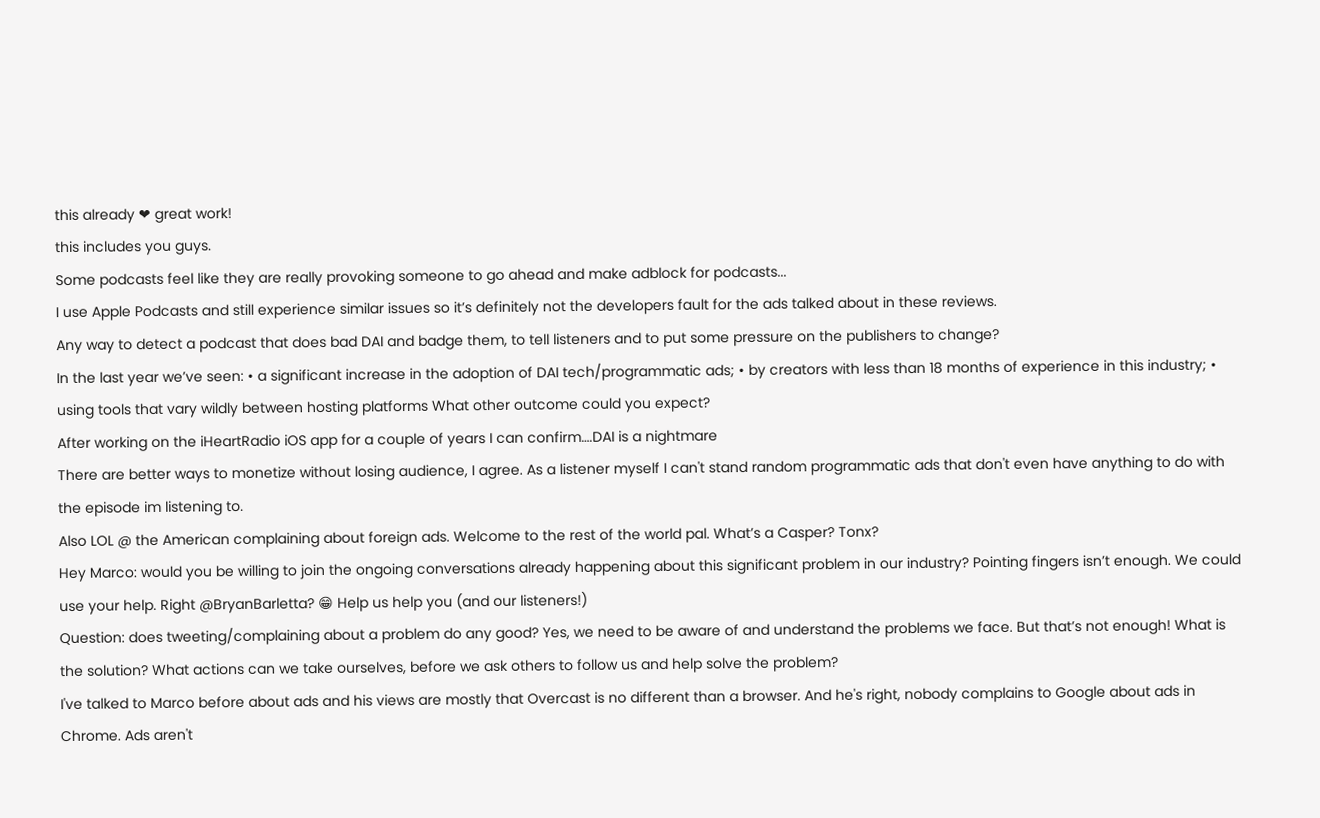this already ❤ great work!
this includes you guys.
Some podcasts feel like they are really provoking someone to go ahead and make adblock for podcasts...
I use Apple Podcasts and still experience similar issues so it’s definitely not the developers fault for the ads talked about in these reviews.
Any way to detect a podcast that does bad DAI and badge them, to tell listeners and to put some pressure on the publishers to change?
In the last year we’ve seen: • a significant increase in the adoption of DAI tech/programmatic ads; • by creators with less than 18 months of experience in this industry; • using tools that vary wildly between hosting platforms What other outcome could you expect?
After working on the iHeartRadio iOS app for a couple of years I can confirm….DAI is a nightmare
There are better ways to monetize without losing audience, I agree. As a listener myself I can't stand random programmatic ads that don't even have anything to do with the episode im listening to.
Also LOL @ the American complaining about foreign ads. Welcome to the rest of the world pal. What’s a Casper? Tonx?
Hey Marco: would you be willing to join the ongoing conversations already happening about this significant problem in our industry? Pointing fingers isn’t enough. We could use your help. Right @BryanBarletta? 😁 Help us help you (and our listeners!)
Question: does tweeting/complaining about a problem do any good? Yes, we need to be aware of and understand the problems we face. But that’s not enough! What is the solution? What actions can we take ourselves, before we ask others to follow us and help solve the problem?
I've talked to Marco before about ads and his views are mostly that Overcast is no different than a browser. And he's right, nobody complains to Google about ads in Chrome. Ads aren't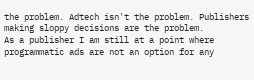the problem. Adtech isn't the problem. Publishers making sloppy decisions are the problem.
As a publisher I am still at a point where programmatic ads are not an option for any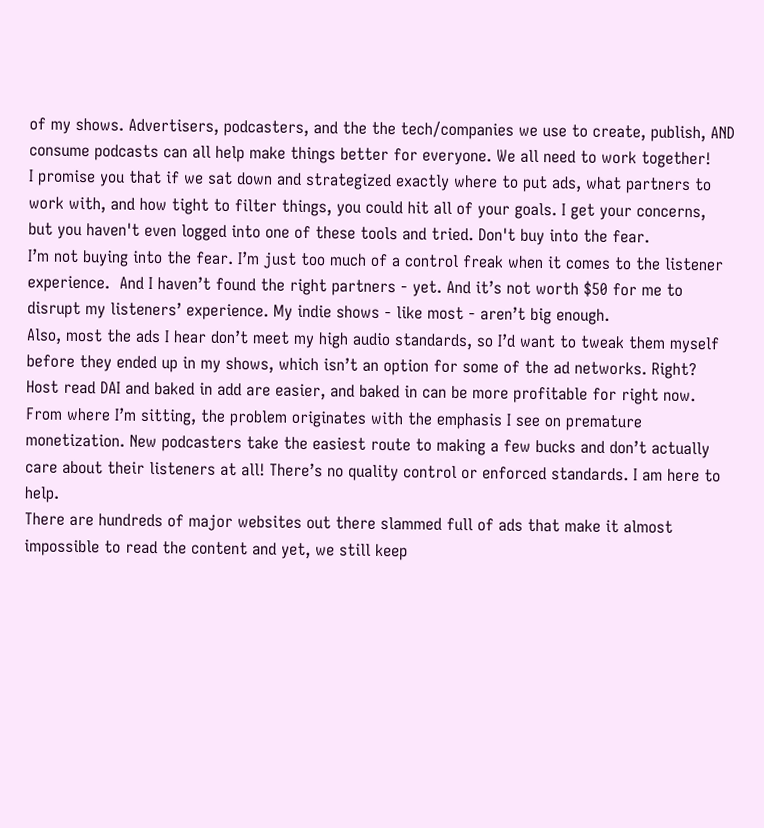of my shows. Advertisers, podcasters, and the the tech/companies we use to create, publish, AND consume podcasts can all help make things better for everyone. We all need to work together!
I promise you that if we sat down and strategized exactly where to put ads, what partners to work with, and how tight to filter things, you could hit all of your goals. I get your concerns, but you haven't even logged into one of these tools and tried. Don't buy into the fear.
I’m not buying into the fear. I’m just too much of a control freak when it comes to the listener experience.  And I haven’t found the right partners - yet. And it’s not worth $50 for me to disrupt my listeners’ experience. My indie shows - like most - aren’t big enough.
Also, most the ads I hear don’t meet my high audio standards, so I’d want to tweak them myself before they ended up in my shows, which isn’t an option for some of the ad networks. Right? Host read DAI and baked in add are easier, and baked in can be more profitable for right now.
From where I’m sitting, the problem originates with the emphasis I see on premature monetization. New podcasters take the easiest route to making a few bucks and don’t actually care about their listeners at all! There’s no quality control or enforced standards. I am here to help.
There are hundreds of major websites out there slammed full of ads that make it almost impossible to read the content and yet, we still keep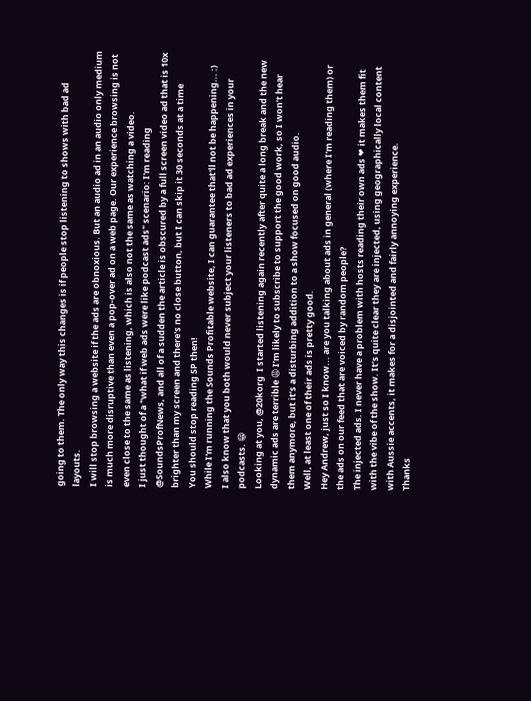going to them. The only way this changes is if people stop listening to shows with bad ad layouts.
I will stop browsing a website if the ads are obnoxious. But an audio ad in an audio only medium is much more disruptive than even a pop-over ad on a web page. Our experience browsing is not even close to the same as listening, which is also not the same as watching a video.
I just thought of a "what if web ads were like podcast ads" scenario: I'm reading @SoundsProfNews, and all of a sudden the article is obscured by a full screen video ad that is 10x brighter than my screen and there's no close button, but I can skip it 30 seconds at a time
You should stop reading SP then!
While I'm running the Sounds Profitable website, I can guarantee that'll not be happening... :)
I also know that you both would never subject your listeners to bad ad experiences in your podcasts. 😁
Looking at you, @20korg  I started listening again recently after quite a long break and the new dynamic ads are terrible 😩 I’m likely to subscribe to support the good work, so I won’t hear them anymore, but it’s a disturbing addition to a show focused on good audio.
Well, at least one of their ads is pretty good.
Hey Andrew, just so I know... are you talking about ads in general (where I'm reading them) or the ads on our feed that are voiced by random people?
The injected ads. I never have a problem with hosts reading their own ads ❤ it makes them fit with the vibe of the show. It’s quite clear they are injected, using geographically local content with Aussie accents, it makes for a disjointed and fairly annoying experience.
Thanks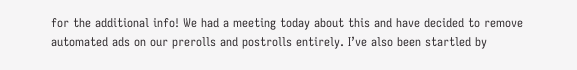for the additional info! We had a meeting today about this and have decided to remove automated ads on our prerolls and postrolls entirely. I’ve also been startled by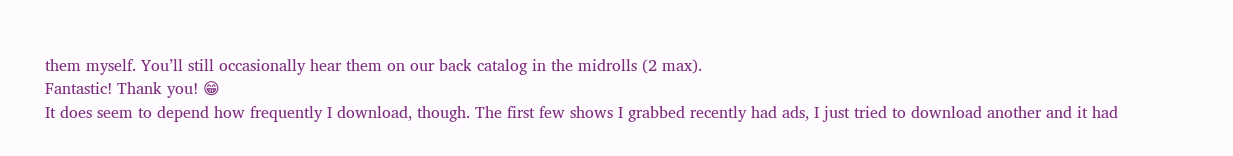them myself. You’ll still occasionally hear them on our back catalog in the midrolls (2 max).
Fantastic! Thank you! 😁
It does seem to depend how frequently I download, though. The first few shows I grabbed recently had ads, I just tried to download another and it had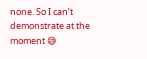none. So I can’t demonstrate at the moment 😅